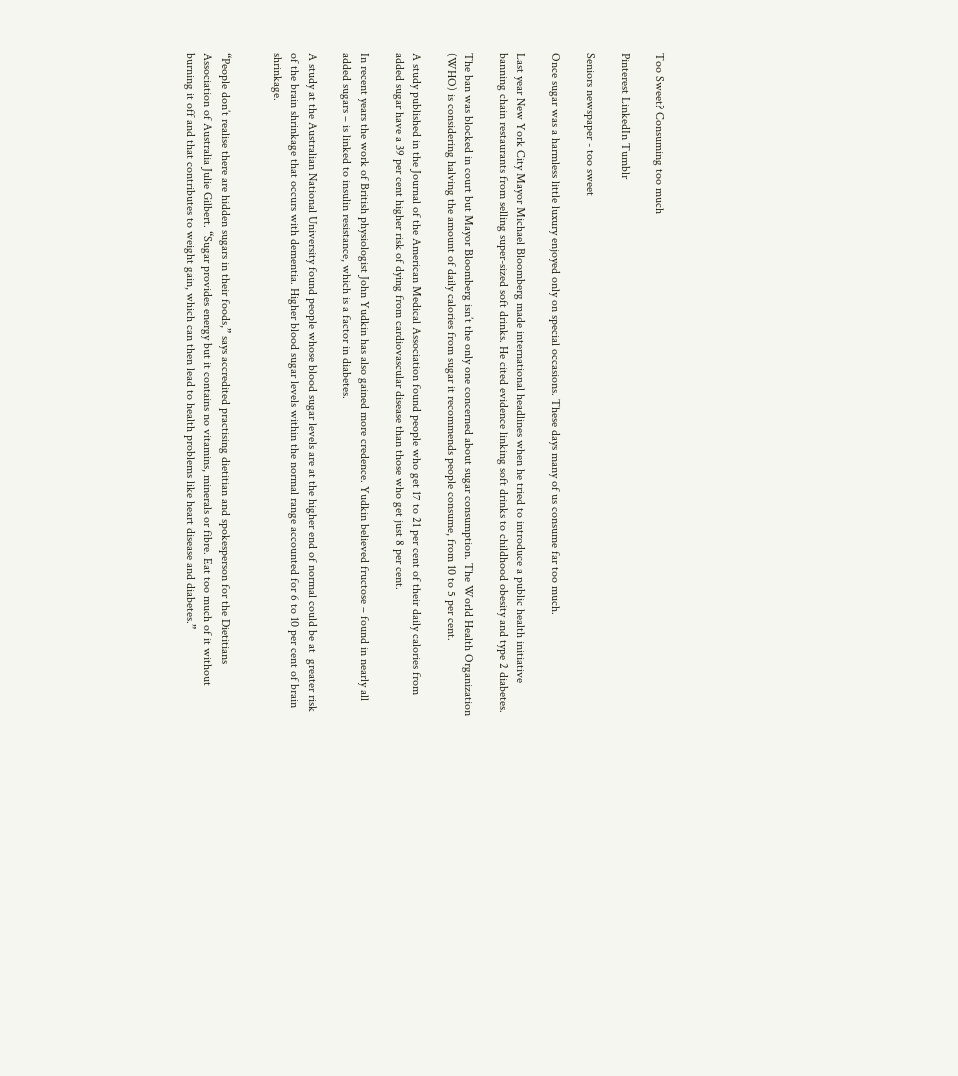Too Sweet? Consuming too much

Pinterest LinkedIn Tumblr

Seniors newspaper - too sweet

Once sugar was a harmless little luxury enjoyed only on special occasions. These days many of us consume far too much.

Last year New York City Mayor Michael Bloomberg made international headlines when he tried to introduce a public health initiative banning chain restaurants from selling super-sized soft drinks. He cited evidence linking soft drinks to childhood obesity and type 2 diabetes.

The ban was blocked in court but Mayor Bloomberg isn’t the only one concerned about sugar consumption. The World Health Organization (WHO) is considering halving the amount of daily calories from sugar it recommends people consume, from 10 to 5 per cent.

A study published in the Journal of the American Medical Association found people who get 17 to 21 per cent of their daily calories from added sugar have a 39 per cent higher risk of dying from cardiovascular disease than those who get just 8 per cent.

In recent years the work of British physiologist John Yudkin has also gained more credence. Yudkin believed fructose – found in nearly all added sugars – is linked to insulin resistance, which is a factor in diabetes.

A study at the Australian National University found people whose blood sugar levels are at the higher end of normal could be at  greater risk of the brain shrinkage that occurs with dementia. Higher blood sugar levels within the normal range accounted for 6 to 10 per cent of brain shrinkage.


“People don’t realise there are hidden sugars in their foods,” says accredited practising dietitian and spokesperson for the Dietitians  Association of Australia Julie Gilbert. “Sugar provides energy but it contains no vitamins, minerals or fibre. Eat too much of it without burning it off and that contributes to weight gain, which can then lead to health problems like heart disease and diabetes.”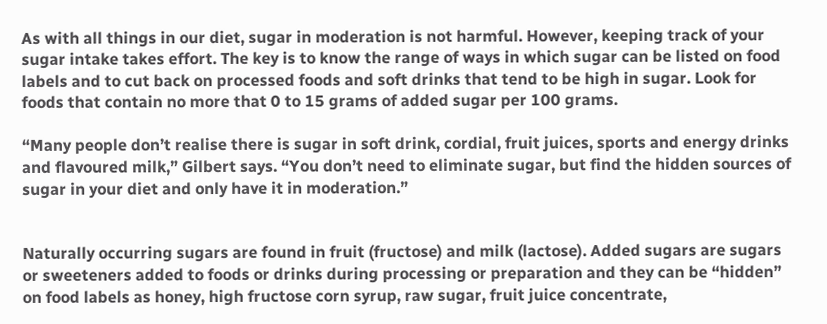As with all things in our diet, sugar in moderation is not harmful. However, keeping track of your sugar intake takes effort. The key is to know the range of ways in which sugar can be listed on food labels and to cut back on processed foods and soft drinks that tend to be high in sugar. Look for foods that contain no more that 0 to 15 grams of added sugar per 100 grams.

“Many people don’t realise there is sugar in soft drink, cordial, fruit juices, sports and energy drinks and flavoured milk,” Gilbert says. “You don’t need to eliminate sugar, but find the hidden sources of sugar in your diet and only have it in moderation.”


Naturally occurring sugars are found in fruit (fructose) and milk (lactose). Added sugars are sugars or sweeteners added to foods or drinks during processing or preparation and they can be “hidden” on food labels as honey, high fructose corn syrup, raw sugar, fruit juice concentrate,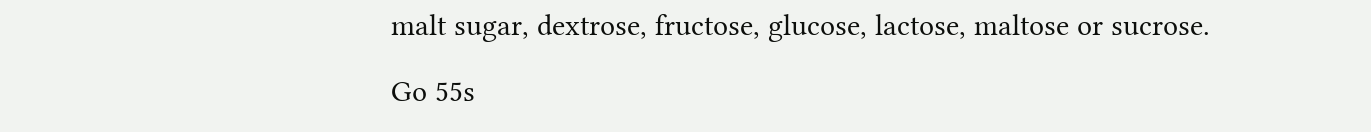malt sugar, dextrose, fructose, glucose, lactose, maltose or sucrose.

Go 55s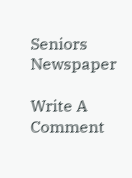Seniors Newspaper

Write A Comment